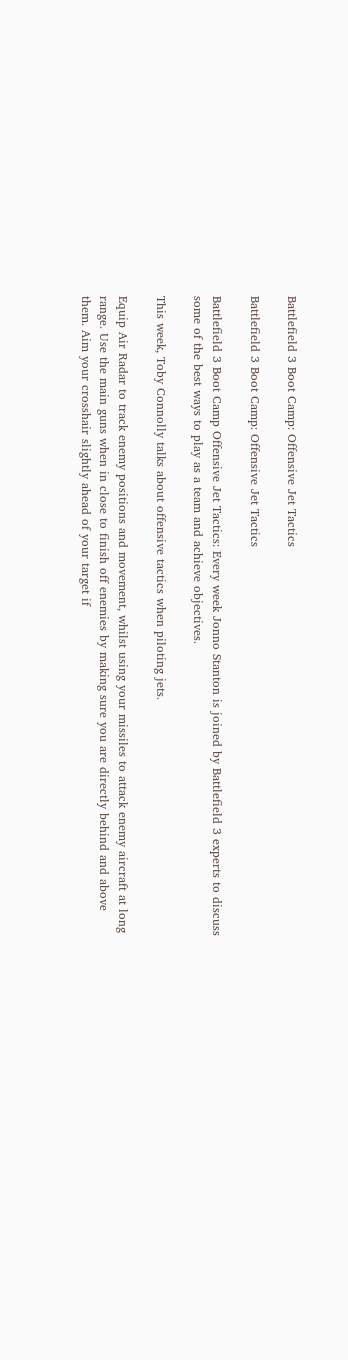Battlefield 3 Boot Camp: Offensive Jet Tactics

Battlefield 3 Boot Camp: Offensive Jet Tactics

Battlefield 3 Boot Camp Offensive Jet Tactics: Every week Jonno Stanton is joined by Battlefield 3 experts to discuss some of the best ways to play as a team and achieve objectives.

This week, Toby Connolly talks about offensive tactics when piloting jets.

Equip Air Radar to track enemy positions and movement, whilst using your missiles to attack enemy aircraft at long range. Use the main guns when in close to finish off enemies by making sure you are directly behind and above them. Aim your crosshair slightly ahead of your target if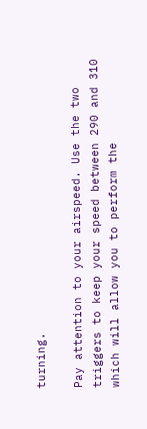turning.

Pay attention to your airspeed. Use the two triggers to keep your speed between 290 and 310 which will allow you to perform the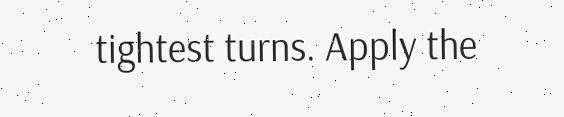tightest turns. Apply the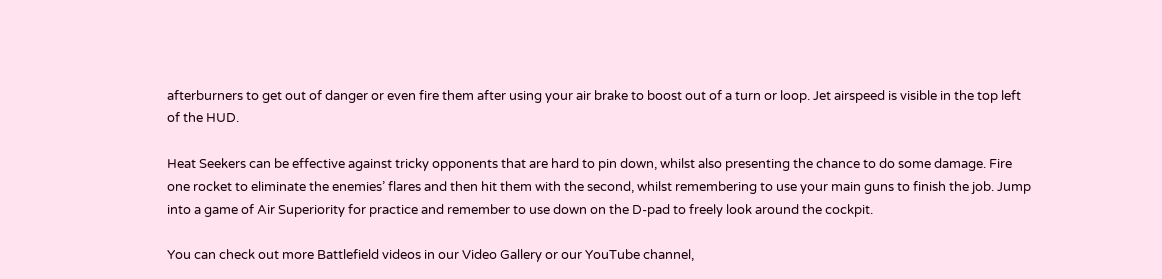afterburners to get out of danger or even fire them after using your air brake to boost out of a turn or loop. Jet airspeed is visible in the top left of the HUD.

Heat Seekers can be effective against tricky opponents that are hard to pin down, whilst also presenting the chance to do some damage. Fire one rocket to eliminate the enemies’ flares and then hit them with the second, whilst remembering to use your main guns to finish the job. Jump into a game of Air Superiority for practice and remember to use down on the D-pad to freely look around the cockpit.

You can check out more Battlefield videos in our Video Gallery or our YouTube channel,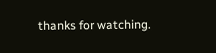thanks for watching.